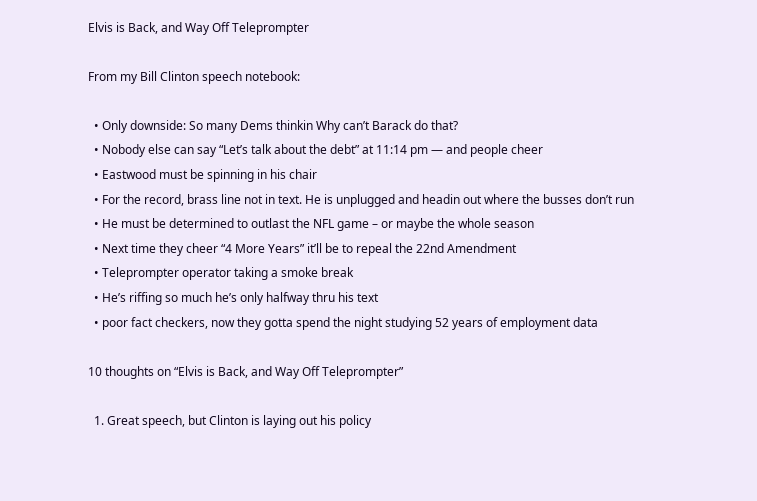Elvis is Back, and Way Off Teleprompter

From my Bill Clinton speech notebook:

  • Only downside: So many Dems thinkin Why can’t Barack do that?
  • Nobody else can say “Let’s talk about the debt” at 11:14 pm — and people cheer
  • Eastwood must be spinning in his chair
  • For the record, brass line not in text. He is unplugged and headin out where the busses don’t run
  • He must be determined to outlast the NFL game – or maybe the whole season
  • Next time they cheer “4 More Years” it’ll be to repeal the 22nd Amendment
  • Teleprompter operator taking a smoke break
  • He’s riffing so much he’s only halfway thru his text
  • poor fact checkers, now they gotta spend the night studying 52 years of employment data

10 thoughts on “Elvis is Back, and Way Off Teleprompter”

  1. Great speech, but Clinton is laying out his policy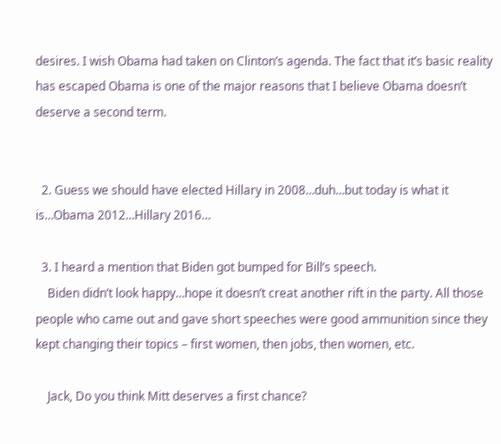desires. I wish Obama had taken on Clinton’s agenda. The fact that it’s basic reality has escaped Obama is one of the major reasons that I believe Obama doesn’t deserve a second term.


  2. Guess we should have elected Hillary in 2008…duh…but today is what it is…Obama 2012…Hillary 2016…

  3. I heard a mention that Biden got bumped for Bill’s speech.
    Biden didn’t look happy…hope it doesn’t creat another rift in the party. All those people who came out and gave short speeches were good ammunition since they kept changing their topics – first women, then jobs, then women, etc.

    Jack, Do you think Mitt deserves a first chance?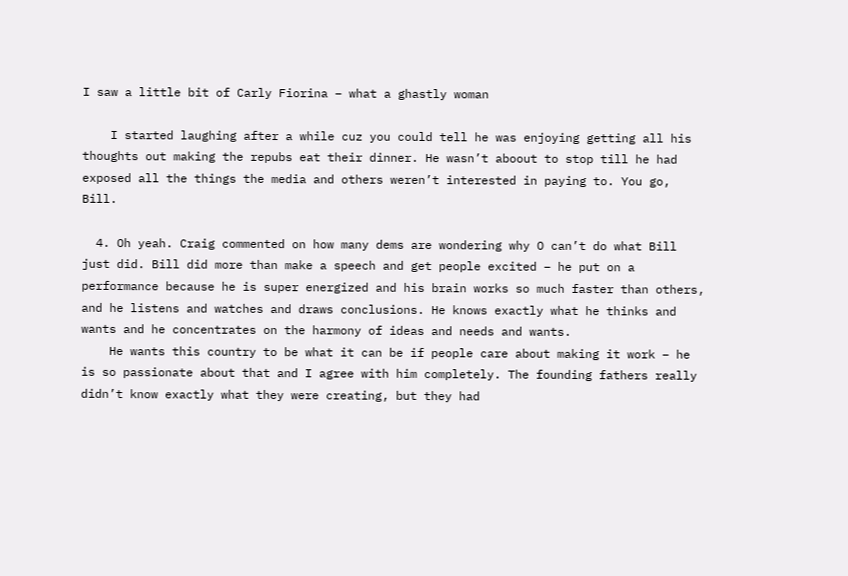I saw a little bit of Carly Fiorina – what a ghastly woman

    I started laughing after a while cuz you could tell he was enjoying getting all his thoughts out making the repubs eat their dinner. He wasn’t aboout to stop till he had exposed all the things the media and others weren’t interested in paying to. You go, Bill.

  4. Oh yeah. Craig commented on how many dems are wondering why O can’t do what Bill just did. Bill did more than make a speech and get people excited – he put on a performance because he is super energized and his brain works so much faster than others, and he listens and watches and draws conclusions. He knows exactly what he thinks and wants and he concentrates on the harmony of ideas and needs and wants.
    He wants this country to be what it can be if people care about making it work – he is so passionate about that and I agree with him completely. The founding fathers really didn’t know exactly what they were creating, but they had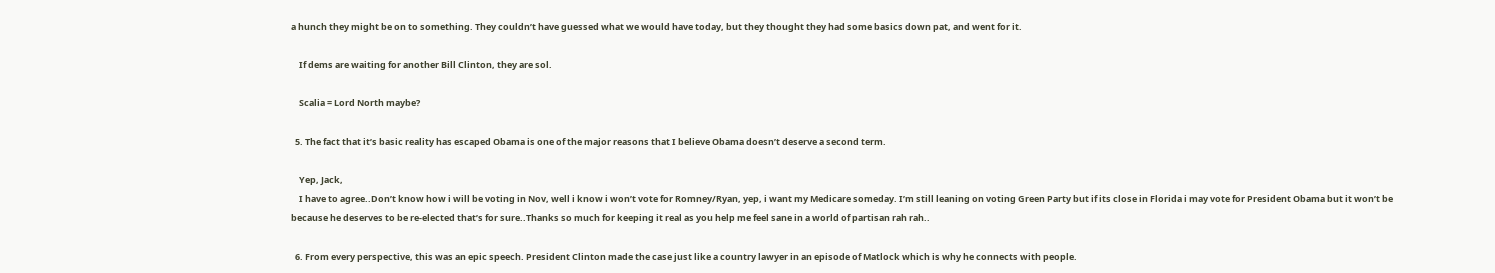a hunch they might be on to something. They couldn’t have guessed what we would have today, but they thought they had some basics down pat, and went for it.

    If dems are waiting for another Bill Clinton, they are sol.

    Scalia = Lord North maybe?

  5. The fact that it’s basic reality has escaped Obama is one of the major reasons that I believe Obama doesn’t deserve a second term.

    Yep, Jack,
    I have to agree..Don’t know how i will be voting in Nov, well i know i won’t vote for Romney/Ryan, yep, i want my Medicare someday. I’m still leaning on voting Green Party but if its close in Florida i may vote for President Obama but it won’t be because he deserves to be re-elected that’s for sure..Thanks so much for keeping it real as you help me feel sane in a world of partisan rah rah..

  6. From every perspective, this was an epic speech. President Clinton made the case just like a country lawyer in an episode of Matlock which is why he connects with people.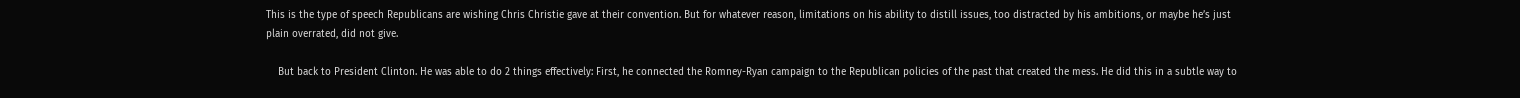This is the type of speech Republicans are wishing Chris Christie gave at their convention. But for whatever reason, limitations on his ability to distill issues, too distracted by his ambitions, or maybe he’s just plain overrated, did not give.

    But back to President Clinton. He was able to do 2 things effectively: First, he connected the Romney-Ryan campaign to the Republican policies of the past that created the mess. He did this in a subtle way to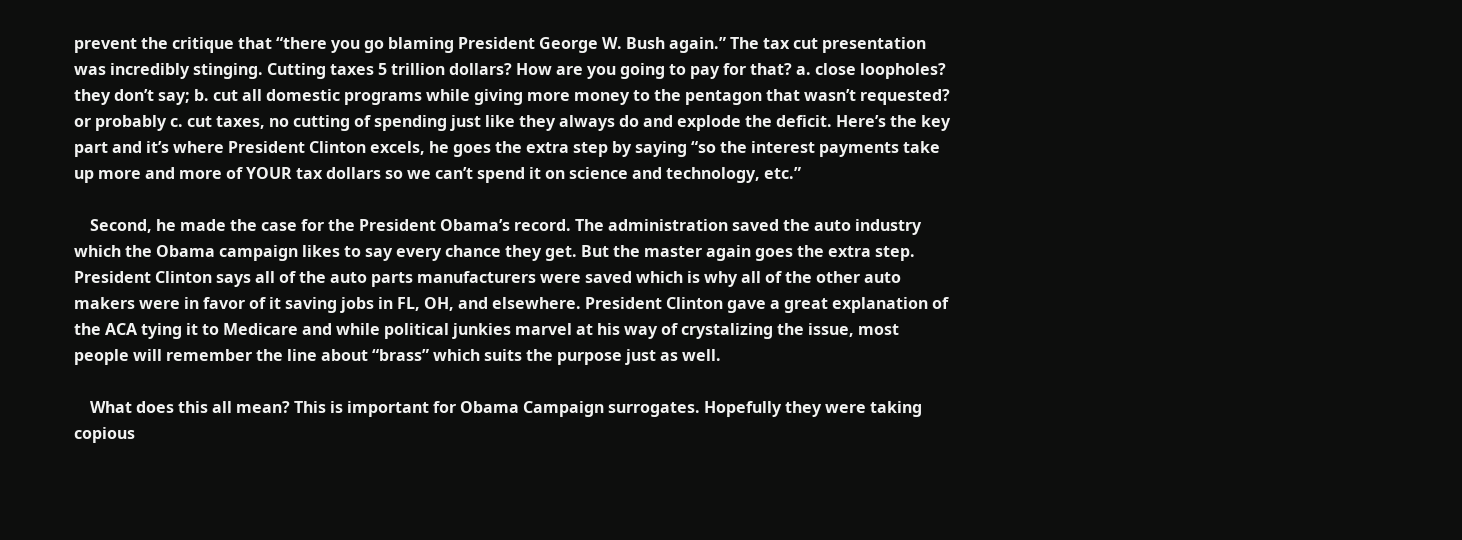prevent the critique that “there you go blaming President George W. Bush again.” The tax cut presentation was incredibly stinging. Cutting taxes 5 trillion dollars? How are you going to pay for that? a. close loopholes? they don’t say; b. cut all domestic programs while giving more money to the pentagon that wasn’t requested? or probably c. cut taxes, no cutting of spending just like they always do and explode the deficit. Here’s the key part and it’s where President Clinton excels, he goes the extra step by saying “so the interest payments take up more and more of YOUR tax dollars so we can’t spend it on science and technology, etc.”

    Second, he made the case for the President Obama’s record. The administration saved the auto industry which the Obama campaign likes to say every chance they get. But the master again goes the extra step. President Clinton says all of the auto parts manufacturers were saved which is why all of the other auto makers were in favor of it saving jobs in FL, OH, and elsewhere. President Clinton gave a great explanation of the ACA tying it to Medicare and while political junkies marvel at his way of crystalizing the issue, most people will remember the line about “brass” which suits the purpose just as well.

    What does this all mean? This is important for Obama Campaign surrogates. Hopefully they were taking copious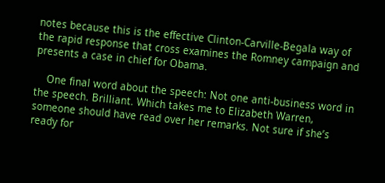notes because this is the effective Clinton-Carville-Begala way of the rapid response that cross examines the Romney campaign and presents a case in chief for Obama.

    One final word about the speech: Not one anti-business word in the speech. Brilliant. Which takes me to Elizabeth Warren, someone should have read over her remarks. Not sure if she’s ready for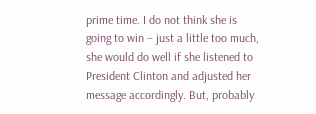prime time. I do not think she is going to win – just a little too much, she would do well if she listened to President Clinton and adjusted her message accordingly. But, probably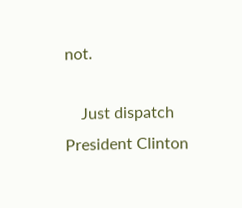not.

    Just dispatch President Clinton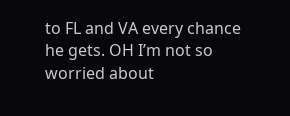to FL and VA every chance he gets. OH I’m not so worried about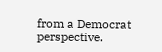from a Democrat perspective.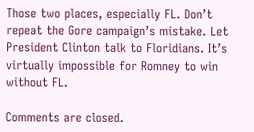Those two places, especially FL. Don’t repeat the Gore campaign’s mistake. Let President Clinton talk to Floridians. It’s virtually impossible for Romney to win without FL.

Comments are closed.